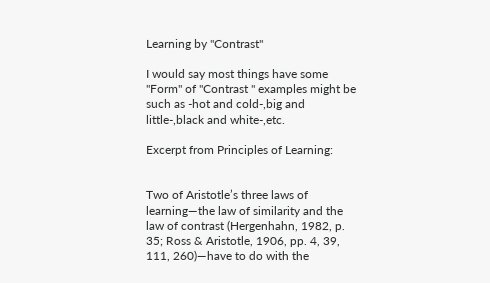Learning by "Contrast"

I would say most things have some "Form" of "Contrast " examples might be such as -hot and cold-,big and little-,black and white-,etc.

Excerpt from Principles of Learning:


Two of Aristotle’s three laws of learning—the law of similarity and the law of contrast (Hergenhahn, 1982, p. 35; Ross & Aristotle, 1906, pp. 4, 39, 111, 260)—have to do with the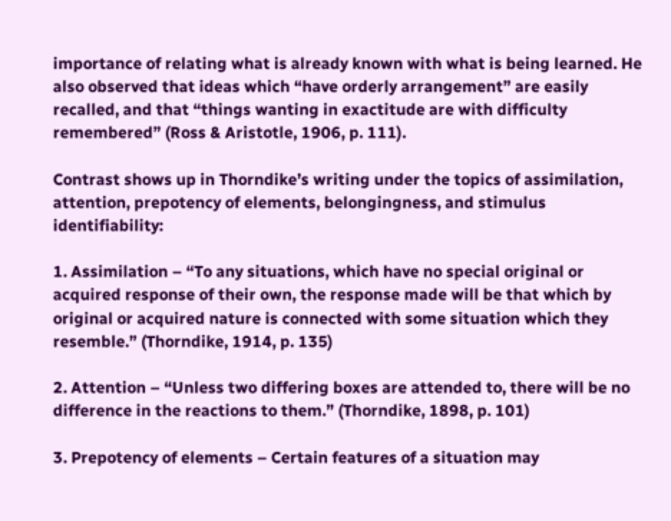importance of relating what is already known with what is being learned. He also observed that ideas which “have orderly arrangement” are easily recalled, and that “things wanting in exactitude are with difficulty remembered” (Ross & Aristotle, 1906, p. 111).

Contrast shows up in Thorndike’s writing under the topics of assimilation, attention, prepotency of elements, belongingness, and stimulus identifiability:

1. Assimilation – “To any situations, which have no special original or acquired response of their own, the response made will be that which by original or acquired nature is connected with some situation which they resemble.” (Thorndike, 1914, p. 135)

2. Attention – “Unless two differing boxes are attended to, there will be no difference in the reactions to them.” (Thorndike, 1898, p. 101)

3. Prepotency of elements – Certain features of a situation may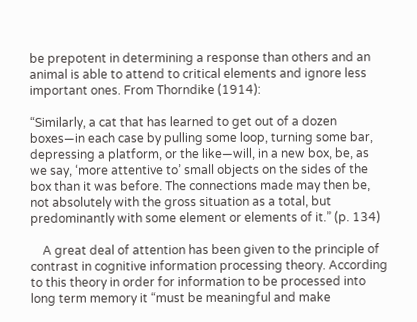be prepotent in determining a response than others and an animal is able to attend to critical elements and ignore less important ones. From Thorndike (1914):

“Similarly, a cat that has learned to get out of a dozen boxes—in each case by pulling some loop, turning some bar, depressing a platform, or the like—will, in a new box, be, as we say, ‘more attentive to’ small objects on the sides of the box than it was before. The connections made may then be, not absolutely with the gross situation as a total, but predominantly with some element or elements of it.” (p. 134)

    A great deal of attention has been given to the principle of contrast in cognitive information processing theory. According to this theory in order for information to be processed into long term memory it “must be meaningful and make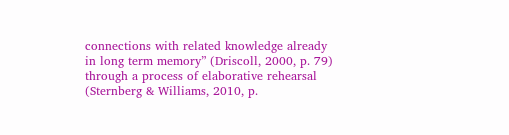connections with related knowledge already in long term memory” (Driscoll, 2000, p. 79) through a process of elaborative rehearsal (Sternberg & Williams, 2010, p.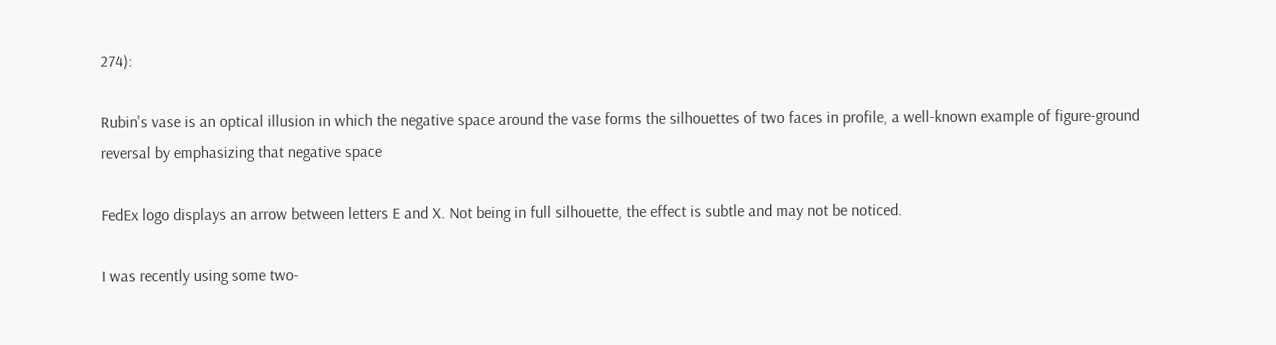274):

Rubin's vase is an optical illusion in which the negative space around the vase forms the silhouettes of two faces in profile, a well-known example of figure-ground reversal by emphasizing that negative space

FedEx logo displays an arrow between letters E and X. Not being in full silhouette, the effect is subtle and may not be noticed.

I was recently using some two-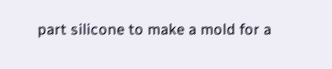part silicone to make a mold for a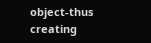object-thus creating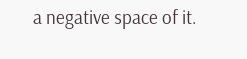a negative space of it.